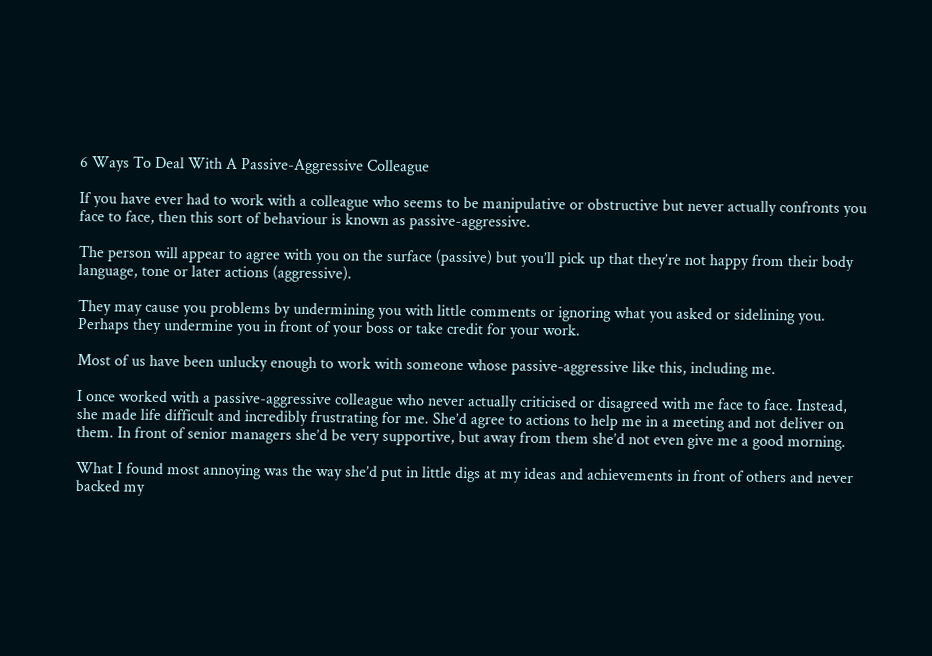6 Ways To Deal With A Passive-Aggressive Colleague

If you have ever had to work with a colleague who seems to be manipulative or obstructive but never actually confronts you face to face, then this sort of behaviour is known as passive-aggressive.

The person will appear to agree with you on the surface (passive) but you’ll pick up that they’re not happy from their body language, tone or later actions (aggressive).

They may cause you problems by undermining you with little comments or ignoring what you asked or sidelining you. Perhaps they undermine you in front of your boss or take credit for your work.

Most of us have been unlucky enough to work with someone whose passive-aggressive like this, including me.

I once worked with a passive-aggressive colleague who never actually criticised or disagreed with me face to face. Instead, she made life difficult and incredibly frustrating for me. She’d agree to actions to help me in a meeting and not deliver on them. In front of senior managers she’d be very supportive, but away from them she’d not even give me a good morning.

What I found most annoying was the way she’d put in little digs at my ideas and achievements in front of others and never backed my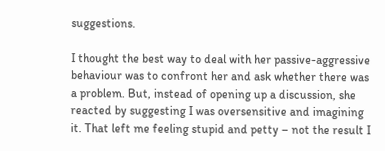suggestions.

I thought the best way to deal with her passive-aggressive behaviour was to confront her and ask whether there was a problem. But, instead of opening up a discussion, she reacted by suggesting I was oversensitive and imagining it. That left me feeling stupid and petty – not the result I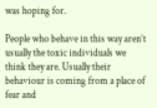was hoping for.

People who behave in this way aren’t usually the toxic individuals we think they are. Usually their behaviour is coming from a place of fear and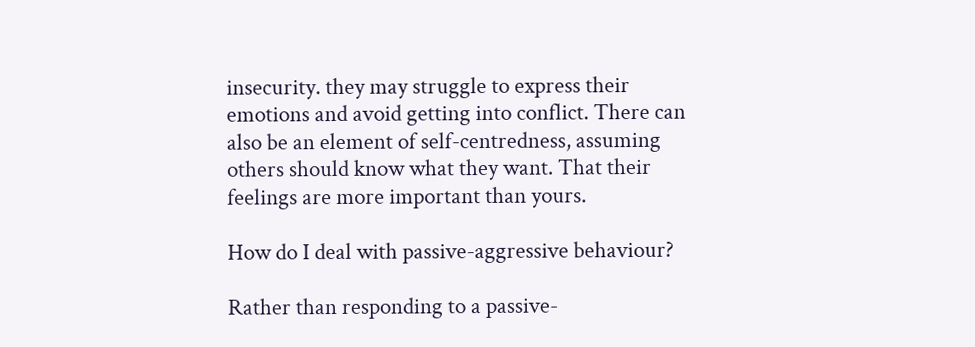insecurity. they may struggle to express their emotions and avoid getting into conflict. There can also be an element of self-centredness, assuming others should know what they want. That their feelings are more important than yours.

How do I deal with passive-aggressive behaviour?

Rather than responding to a passive-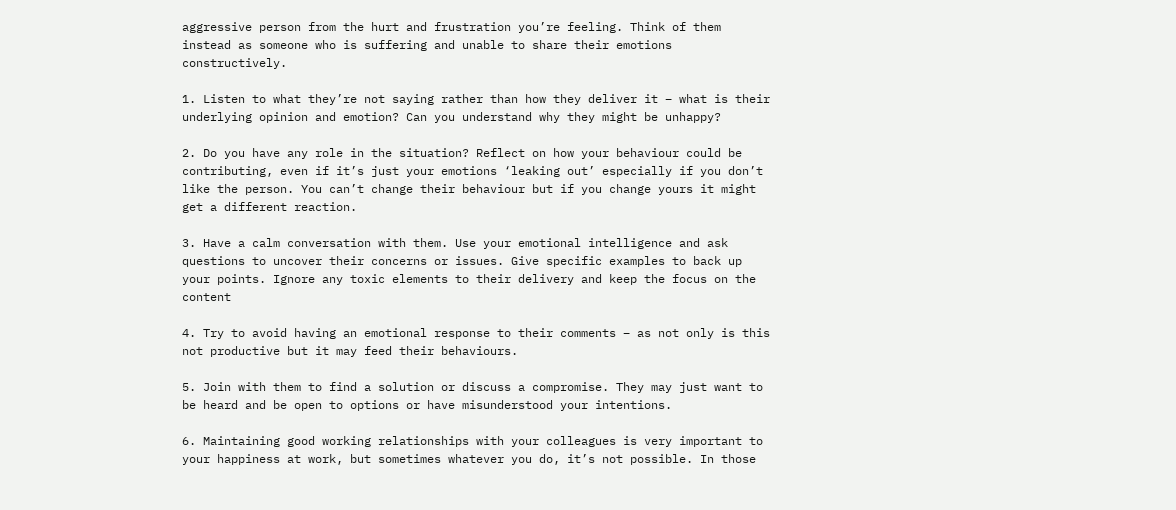aggressive person from the hurt and frustration you’re feeling. Think of them instead as someone who is suffering and unable to share their emotions constructively.

1. Listen to what they’re not saying rather than how they deliver it – what is their underlying opinion and emotion? Can you understand why they might be unhappy?

2. Do you have any role in the situation? Reflect on how your behaviour could be contributing, even if it’s just your emotions ‘leaking out’ especially if you don’t like the person. You can’t change their behaviour but if you change yours it might get a different reaction.

3. Have a calm conversation with them. Use your emotional intelligence and ask questions to uncover their concerns or issues. Give specific examples to back up your points. Ignore any toxic elements to their delivery and keep the focus on the content

4. Try to avoid having an emotional response to their comments – as not only is this not productive but it may feed their behaviours.

5. Join with them to find a solution or discuss a compromise. They may just want to be heard and be open to options or have misunderstood your intentions.

6. Maintaining good working relationships with your colleagues is very important to your happiness at work, but sometimes whatever you do, it’s not possible. In those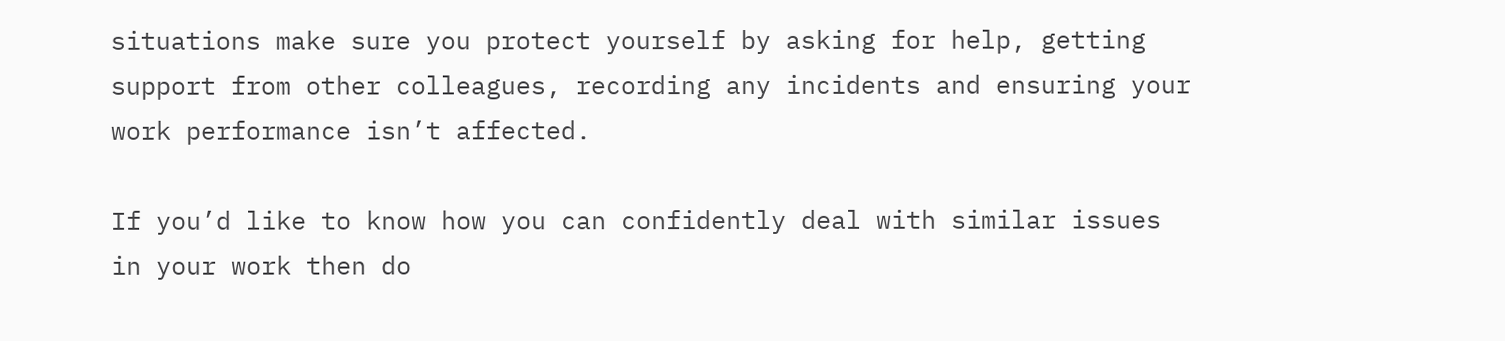situations make sure you protect yourself by asking for help, getting support from other colleagues, recording any incidents and ensuring your work performance isn’t affected.

If you’d like to know how you can confidently deal with similar issues in your work then do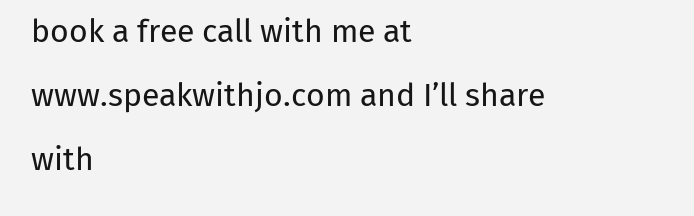book a free call with me at www.speakwithjo.com and I’ll share with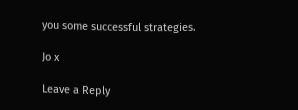you some successful strategies.

Jo x

Leave a Reply